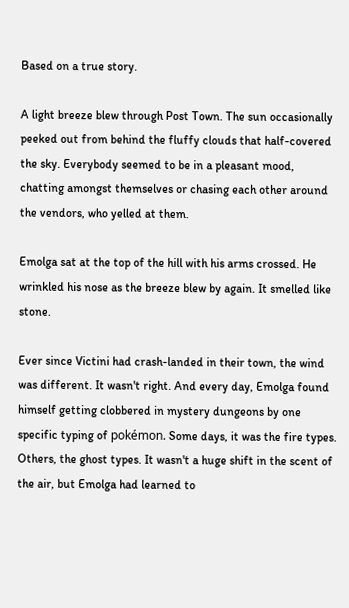Based on a true story.

A light breeze blew through Post Town. The sun occasionally peeked out from behind the fluffy clouds that half-covered the sky. Everybody seemed to be in a pleasant mood, chatting amongst themselves or chasing each other around the vendors, who yelled at them.

Emolga sat at the top of the hill with his arms crossed. He wrinkled his nose as the breeze blew by again. It smelled like stone.

Ever since Victini had crash-landed in their town, the wind was different. It wasn't right. And every day, Emolga found himself getting clobbered in mystery dungeons by one specific typing of pokémon. Some days, it was the fire types. Others, the ghost types. It wasn't a huge shift in the scent of the air, but Emolga had learned to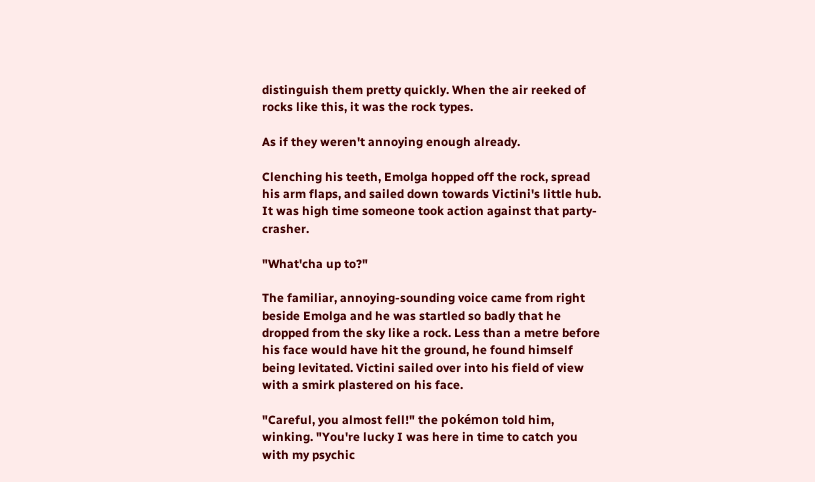distinguish them pretty quickly. When the air reeked of rocks like this, it was the rock types.

As if they weren't annoying enough already.

Clenching his teeth, Emolga hopped off the rock, spread his arm flaps, and sailed down towards Victini's little hub. It was high time someone took action against that party-crasher.

"What'cha up to?"

The familiar, annoying-sounding voice came from right beside Emolga and he was startled so badly that he dropped from the sky like a rock. Less than a metre before his face would have hit the ground, he found himself being levitated. Victini sailed over into his field of view with a smirk plastered on his face.

"Careful, you almost fell!" the pokémon told him, winking. "You're lucky I was here in time to catch you with my psychic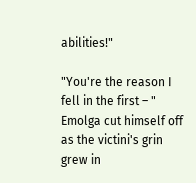abilities!"

"You're the reason I fell in the first – " Emolga cut himself off as the victini's grin grew in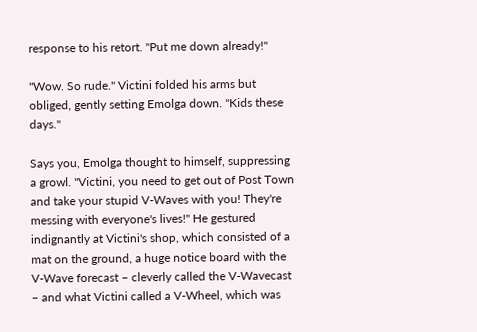response to his retort. "Put me down already!"

"Wow. So rude." Victini folded his arms but obliged, gently setting Emolga down. "Kids these days."

Says you, Emolga thought to himself, suppressing a growl. "Victini, you need to get out of Post Town and take your stupid V-Waves with you! They're messing with everyone's lives!" He gestured indignantly at Victini's shop, which consisted of a mat on the ground, a huge notice board with the V-Wave forecast – cleverly called the V-Wavecast – and what Victini called a V-Wheel, which was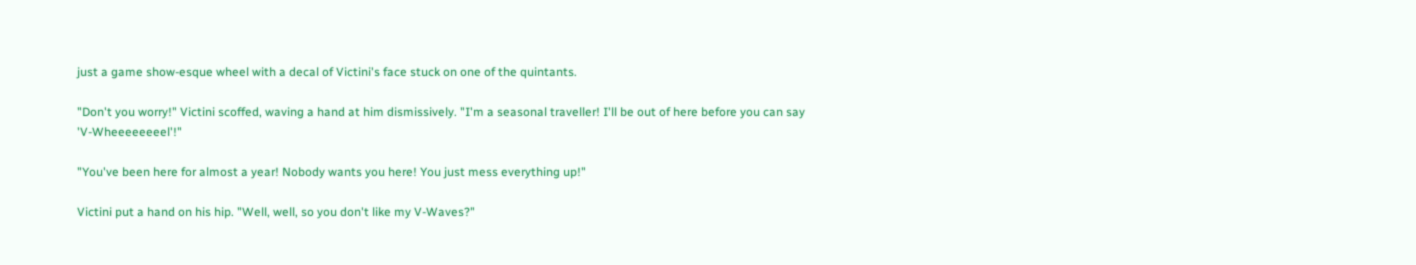just a game show-esque wheel with a decal of Victini's face stuck on one of the quintants.

"Don't you worry!" Victini scoffed, waving a hand at him dismissively. "I'm a seasonal traveller! I'll be out of here before you can say 'V-Wheeeeeeeel'!"

"You've been here for almost a year! Nobody wants you here! You just mess everything up!"

Victini put a hand on his hip. "Well, well, so you don't like my V-Waves?"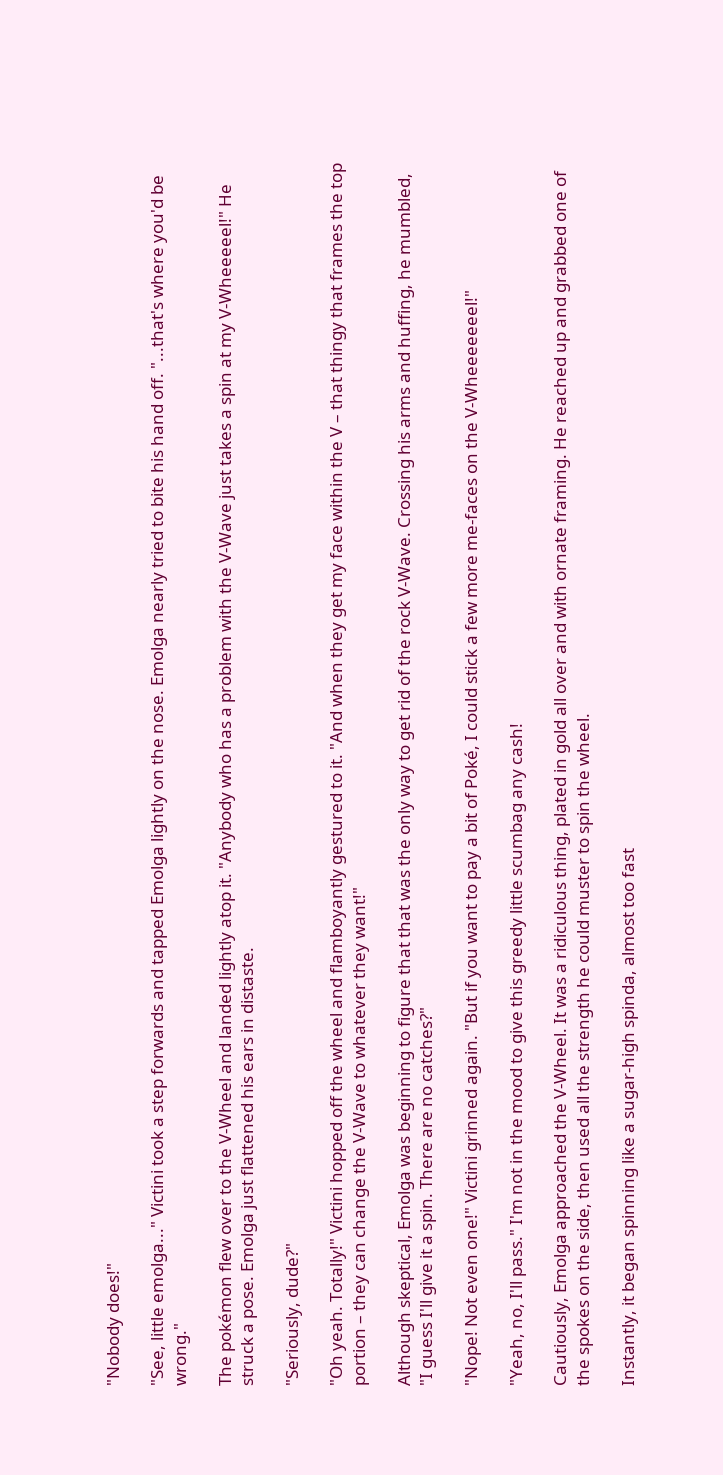"Nobody does!"

"See, little emolga..." Victini took a step forwards and tapped Emolga lightly on the nose. Emolga nearly tried to bite his hand off. "...that's where you'd be wrong."

The pokémon flew over to the V-Wheel and landed lightly atop it. "Anybody who has a problem with the V-Wave just takes a spin at my V-Wheeeeel!" He struck a pose. Emolga just flattened his ears in distaste.

"Seriously, dude?"

"Oh yeah. Totally!" Victini hopped off the wheel and flamboyantly gestured to it. "And when they get my face within the V – that thingy that frames the top portion – they can change the V-Wave to whatever they want!"

Although skeptical, Emolga was beginning to figure that that was the only way to get rid of the rock V-Wave. Crossing his arms and huffing, he mumbled, "I guess I'll give it a spin. There are no catches?"

"Nope! Not even one!" Victini grinned again. "But if you want to pay a bit of Poké, I could stick a few more me-faces on the V-Wheeeeeeel!"

"Yeah, no, I'll pass." I'm not in the mood to give this greedy little scumbag any cash!

Cautiously, Emolga approached the V-Wheel. It was a ridiculous thing, plated in gold all over and with ornate framing. He reached up and grabbed one of the spokes on the side, then used all the strength he could muster to spin the wheel.

Instantly, it began spinning like a sugar-high spinda, almost too fast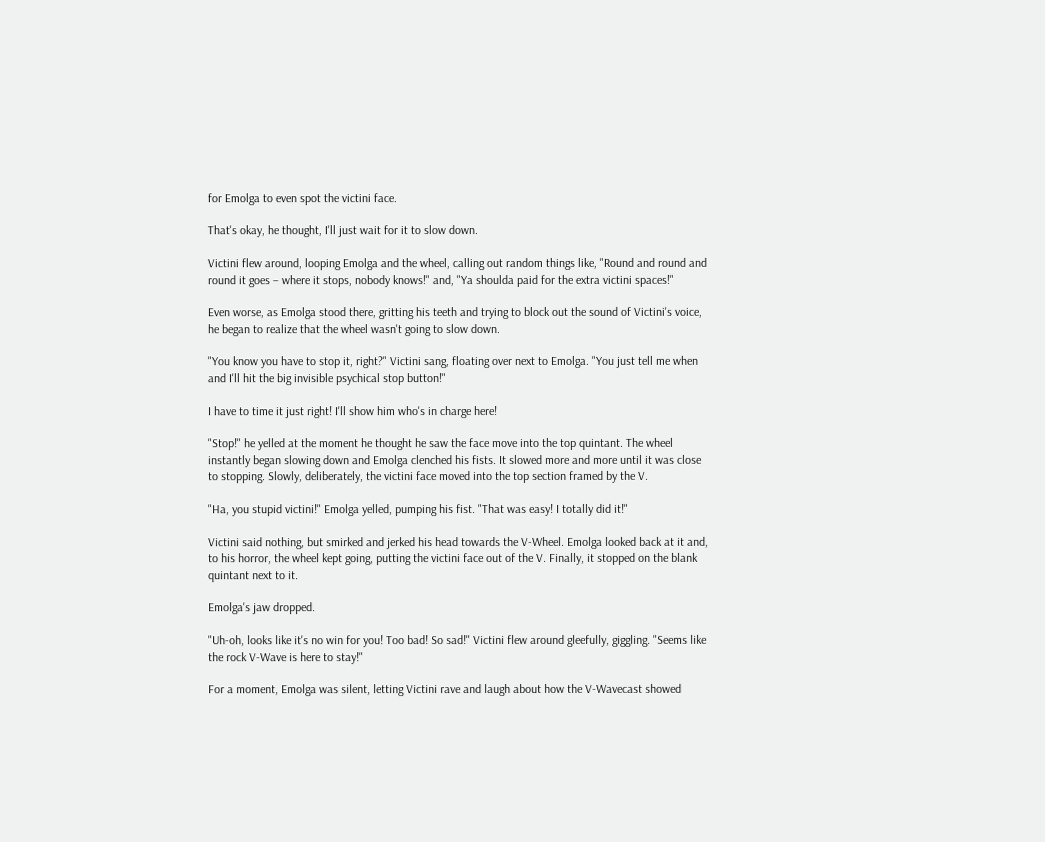for Emolga to even spot the victini face.

That's okay, he thought, I'll just wait for it to slow down.

Victini flew around, looping Emolga and the wheel, calling out random things like, "Round and round and round it goes – where it stops, nobody knows!" and, "Ya shoulda paid for the extra victini spaces!"

Even worse, as Emolga stood there, gritting his teeth and trying to block out the sound of Victini's voice, he began to realize that the wheel wasn't going to slow down.

"You know you have to stop it, right?" Victini sang, floating over next to Emolga. "You just tell me when and I'll hit the big invisible psychical stop button!"

I have to time it just right! I'll show him who's in charge here!

"Stop!" he yelled at the moment he thought he saw the face move into the top quintant. The wheel instantly began slowing down and Emolga clenched his fists. It slowed more and more until it was close to stopping. Slowly, deliberately, the victini face moved into the top section framed by the V.

"Ha, you stupid victini!" Emolga yelled, pumping his fist. "That was easy! I totally did it!"

Victini said nothing, but smirked and jerked his head towards the V-Wheel. Emolga looked back at it and, to his horror, the wheel kept going, putting the victini face out of the V. Finally, it stopped on the blank quintant next to it.

Emolga's jaw dropped.

"Uh-oh, looks like it's no win for you! Too bad! So sad!" Victini flew around gleefully, giggling. "Seems like the rock V-Wave is here to stay!"

For a moment, Emolga was silent, letting Victini rave and laugh about how the V-Wavecast showed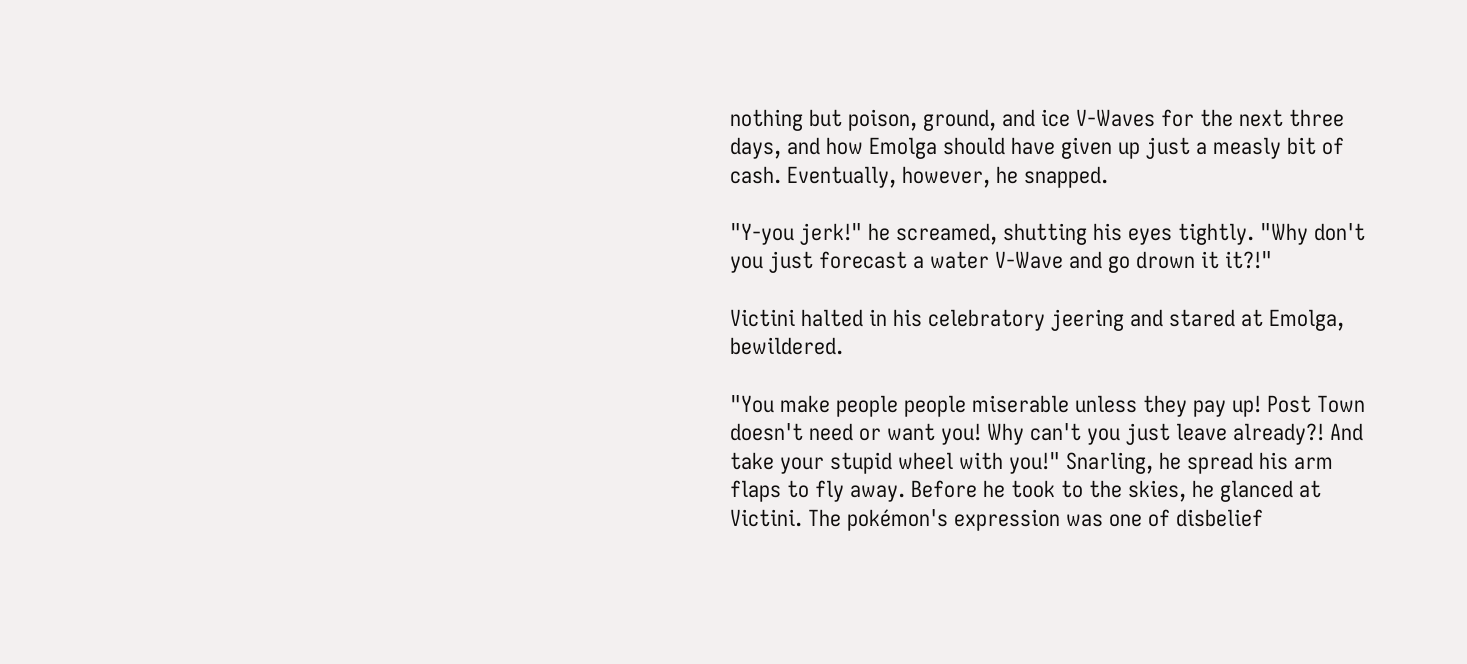nothing but poison, ground, and ice V-Waves for the next three days, and how Emolga should have given up just a measly bit of cash. Eventually, however, he snapped.

"Y-you jerk!" he screamed, shutting his eyes tightly. "Why don't you just forecast a water V-Wave and go drown it it?!"

Victini halted in his celebratory jeering and stared at Emolga, bewildered.

"You make people people miserable unless they pay up! Post Town doesn't need or want you! Why can't you just leave already?! And take your stupid wheel with you!" Snarling, he spread his arm flaps to fly away. Before he took to the skies, he glanced at Victini. The pokémon's expression was one of disbelief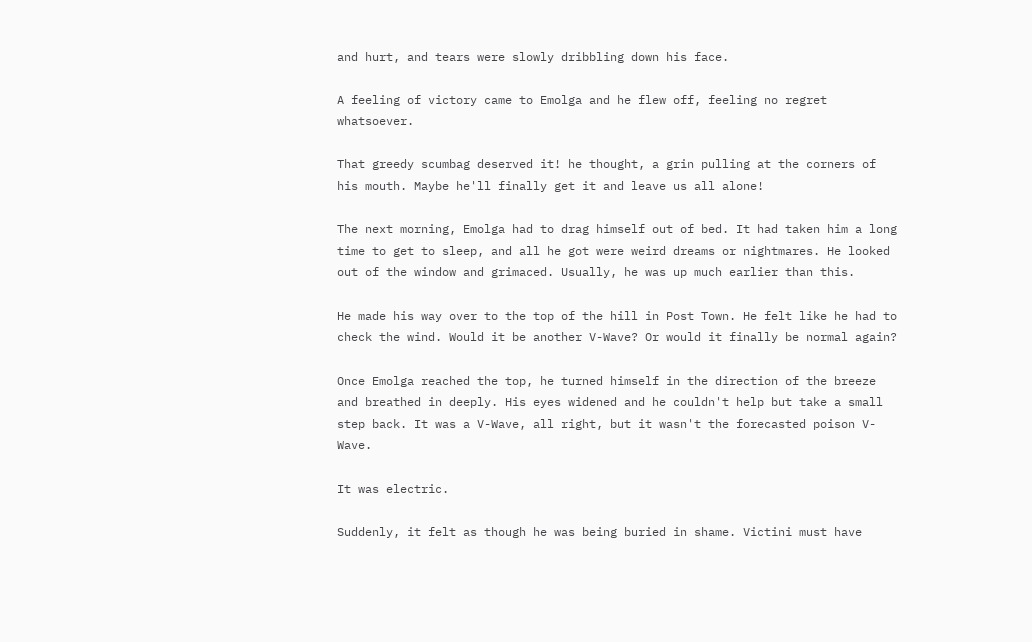and hurt, and tears were slowly dribbling down his face.

A feeling of victory came to Emolga and he flew off, feeling no regret whatsoever.

That greedy scumbag deserved it! he thought, a grin pulling at the corners of his mouth. Maybe he'll finally get it and leave us all alone!

The next morning, Emolga had to drag himself out of bed. It had taken him a long time to get to sleep, and all he got were weird dreams or nightmares. He looked out of the window and grimaced. Usually, he was up much earlier than this.

He made his way over to the top of the hill in Post Town. He felt like he had to check the wind. Would it be another V-Wave? Or would it finally be normal again?

Once Emolga reached the top, he turned himself in the direction of the breeze and breathed in deeply. His eyes widened and he couldn't help but take a small step back. It was a V-Wave, all right, but it wasn't the forecasted poison V-Wave.

It was electric.

Suddenly, it felt as though he was being buried in shame. Victini must have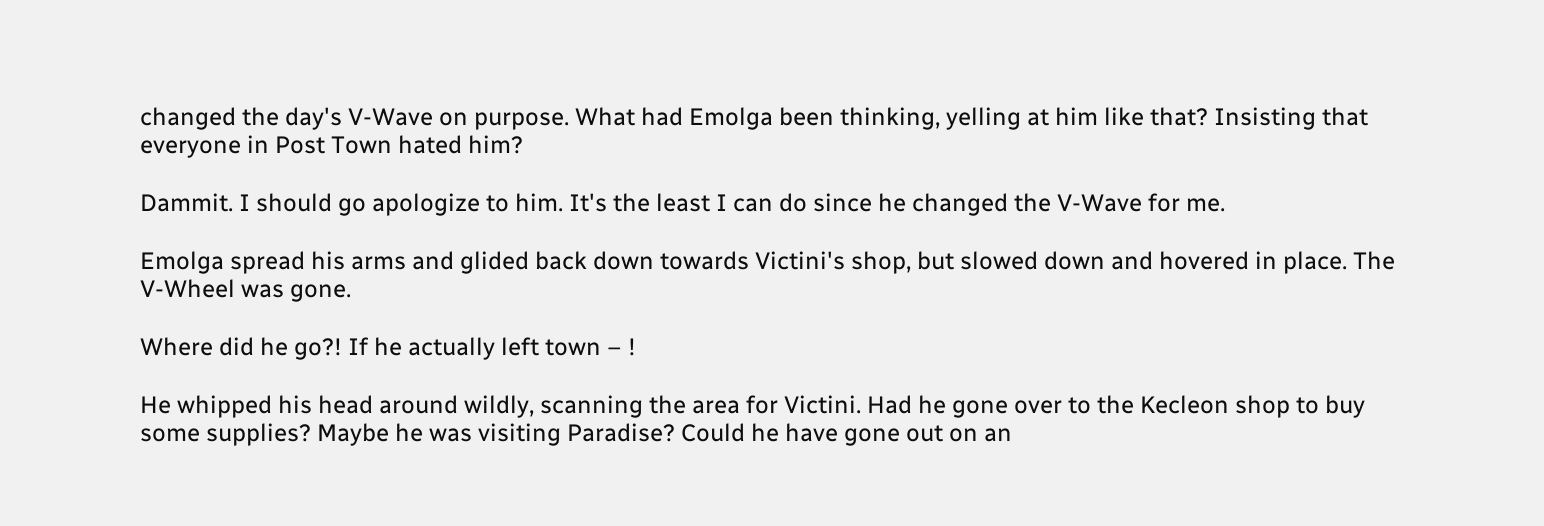changed the day's V-Wave on purpose. What had Emolga been thinking, yelling at him like that? Insisting that everyone in Post Town hated him?

Dammit. I should go apologize to him. It's the least I can do since he changed the V-Wave for me.

Emolga spread his arms and glided back down towards Victini's shop, but slowed down and hovered in place. The V-Wheel was gone.

Where did he go?! If he actually left town – !

He whipped his head around wildly, scanning the area for Victini. Had he gone over to the Kecleon shop to buy some supplies? Maybe he was visiting Paradise? Could he have gone out on an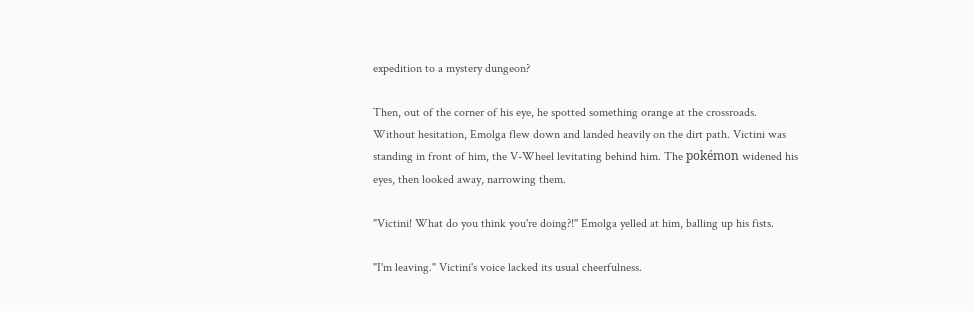expedition to a mystery dungeon?

Then, out of the corner of his eye, he spotted something orange at the crossroads. Without hesitation, Emolga flew down and landed heavily on the dirt path. Victini was standing in front of him, the V-Wheel levitating behind him. The pokémon widened his eyes, then looked away, narrowing them.

"Victini! What do you think you're doing?!" Emolga yelled at him, balling up his fists.

"I'm leaving." Victini's voice lacked its usual cheerfulness.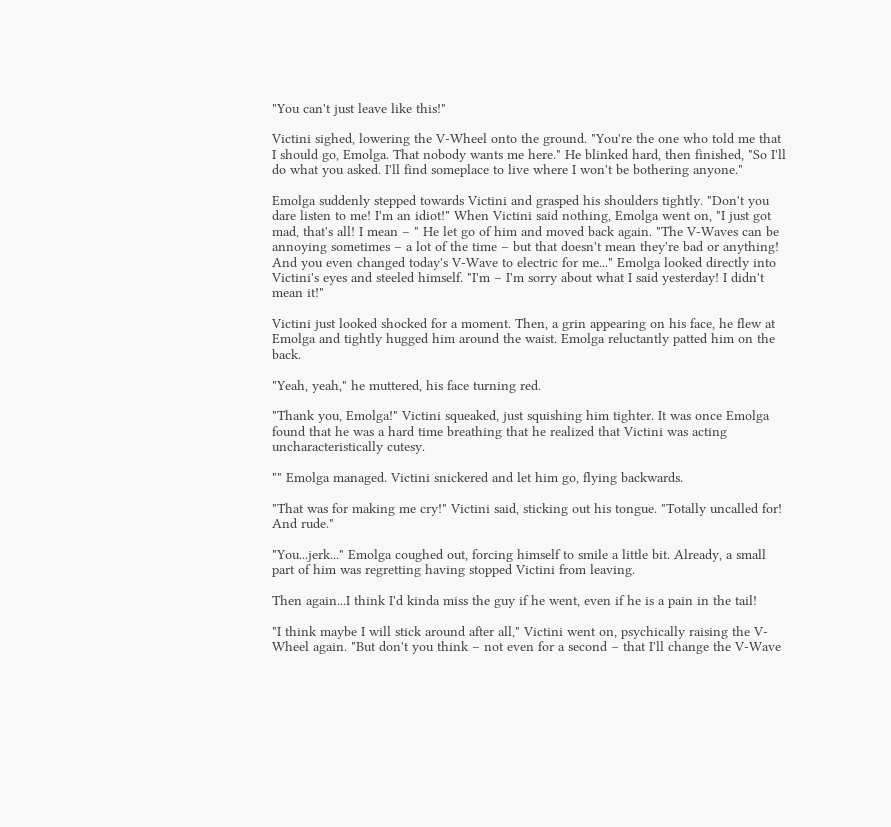"You can't just leave like this!"

Victini sighed, lowering the V-Wheel onto the ground. "You're the one who told me that I should go, Emolga. That nobody wants me here." He blinked hard, then finished, "So I'll do what you asked. I'll find someplace to live where I won't be bothering anyone."

Emolga suddenly stepped towards Victini and grasped his shoulders tightly. "Don't you dare listen to me! I'm an idiot!" When Victini said nothing, Emolga went on, "I just got mad, that's all! I mean – " He let go of him and moved back again. "The V-Waves can be annoying sometimes – a lot of the time – but that doesn't mean they're bad or anything! And you even changed today's V-Wave to electric for me..." Emolga looked directly into Victini's eyes and steeled himself. "I'm – I'm sorry about what I said yesterday! I didn't mean it!"

Victini just looked shocked for a moment. Then, a grin appearing on his face, he flew at Emolga and tightly hugged him around the waist. Emolga reluctantly patted him on the back.

"Yeah, yeah," he muttered, his face turning red.

"Thank you, Emolga!" Victini squeaked, just squishing him tighter. It was once Emolga found that he was a hard time breathing that he realized that Victini was acting uncharacteristically cutesy.

"" Emolga managed. Victini snickered and let him go, flying backwards.

"That was for making me cry!" Victini said, sticking out his tongue. "Totally uncalled for! And rude."

"You...jerk..." Emolga coughed out, forcing himself to smile a little bit. Already, a small part of him was regretting having stopped Victini from leaving.

Then again...I think I'd kinda miss the guy if he went, even if he is a pain in the tail!

"I think maybe I will stick around after all," Victini went on, psychically raising the V-Wheel again. "But don't you think – not even for a second – that I'll change the V-Wave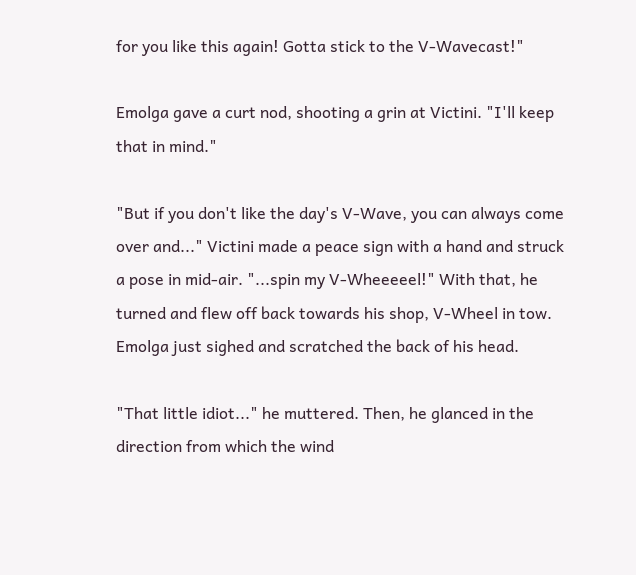for you like this again! Gotta stick to the V-Wavecast!"

Emolga gave a curt nod, shooting a grin at Victini. "I'll keep that in mind."

"But if you don't like the day's V-Wave, you can always come over and..." Victini made a peace sign with a hand and struck a pose in mid-air. "...spin my V-Wheeeeel!" With that, he turned and flew off back towards his shop, V-Wheel in tow. Emolga just sighed and scratched the back of his head.

"That little idiot..." he muttered. Then, he glanced in the direction from which the wind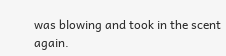was blowing and took in the scent again.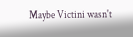Maybe Victini wasn't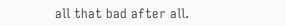all that bad after all.